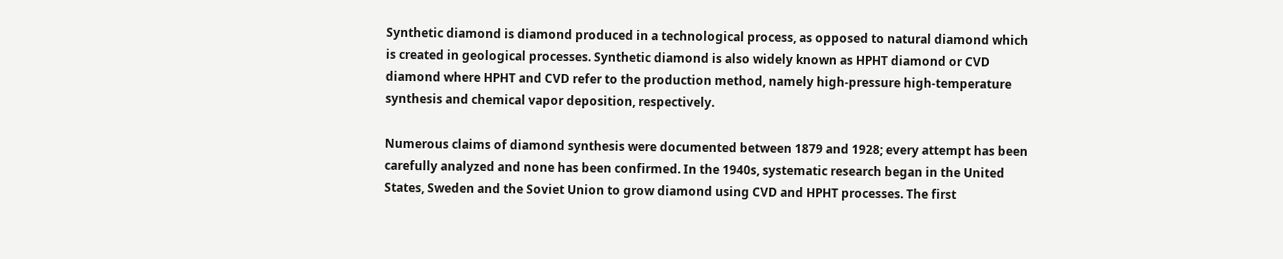Synthetic diamond is diamond produced in a technological process, as opposed to natural diamond which is created in geological processes. Synthetic diamond is also widely known as HPHT diamond or CVD diamond where HPHT and CVD refer to the production method, namely high-pressure high-temperature synthesis and chemical vapor deposition, respectively.

Numerous claims of diamond synthesis were documented between 1879 and 1928; every attempt has been carefully analyzed and none has been confirmed. In the 1940s, systematic research began in the United States, Sweden and the Soviet Union to grow diamond using CVD and HPHT processes. The first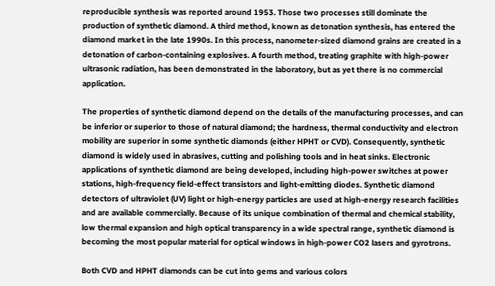reproducible synthesis was reported around 1953. Those two processes still dominate the production of synthetic diamond. A third method, known as detonation synthesis, has entered the diamond market in the late 1990s. In this process, nanometer-sized diamond grains are created in a detonation of carbon-containing explosives. A fourth method, treating graphite with high-power ultrasonic radiation, has been demonstrated in the laboratory, but as yet there is no commercial application.

The properties of synthetic diamond depend on the details of the manufacturing processes, and can be inferior or superior to those of natural diamond; the hardness, thermal conductivity and electron mobility are superior in some synthetic diamonds (either HPHT or CVD). Consequently, synthetic diamond is widely used in abrasives, cutting and polishing tools and in heat sinks. Electronic applications of synthetic diamond are being developed, including high-power switches at power stations, high-frequency field-effect transistors and light-emitting diodes. Synthetic diamond detectors of ultraviolet (UV) light or high-energy particles are used at high-energy research facilities and are available commercially. Because of its unique combination of thermal and chemical stability, low thermal expansion and high optical transparency in a wide spectral range, synthetic diamond is becoming the most popular material for optical windows in high-power CO2 lasers and gyrotrons.

Both CVD and HPHT diamonds can be cut into gems and various colors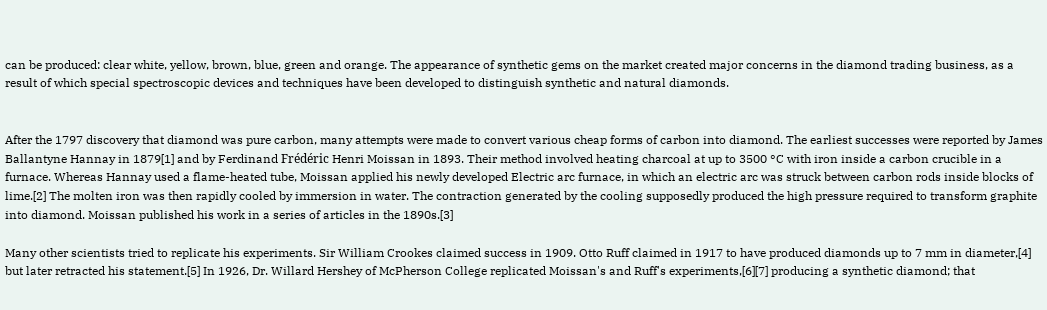can be produced: clear white, yellow, brown, blue, green and orange. The appearance of synthetic gems on the market created major concerns in the diamond trading business, as a result of which special spectroscopic devices and techniques have been developed to distinguish synthetic and natural diamonds.


After the 1797 discovery that diamond was pure carbon, many attempts were made to convert various cheap forms of carbon into diamond. The earliest successes were reported by James Ballantyne Hannay in 1879[1] and by Ferdinand Frédéric Henri Moissan in 1893. Their method involved heating charcoal at up to 3500 °C with iron inside a carbon crucible in a furnace. Whereas Hannay used a flame-heated tube, Moissan applied his newly developed Electric arc furnace, in which an electric arc was struck between carbon rods inside blocks of lime.[2] The molten iron was then rapidly cooled by immersion in water. The contraction generated by the cooling supposedly produced the high pressure required to transform graphite into diamond. Moissan published his work in a series of articles in the 1890s.[3]

Many other scientists tried to replicate his experiments. Sir William Crookes claimed success in 1909. Otto Ruff claimed in 1917 to have produced diamonds up to 7 mm in diameter,[4] but later retracted his statement.[5] In 1926, Dr. Willard Hershey of McPherson College replicated Moissan's and Ruff's experiments,[6][7] producing a synthetic diamond; that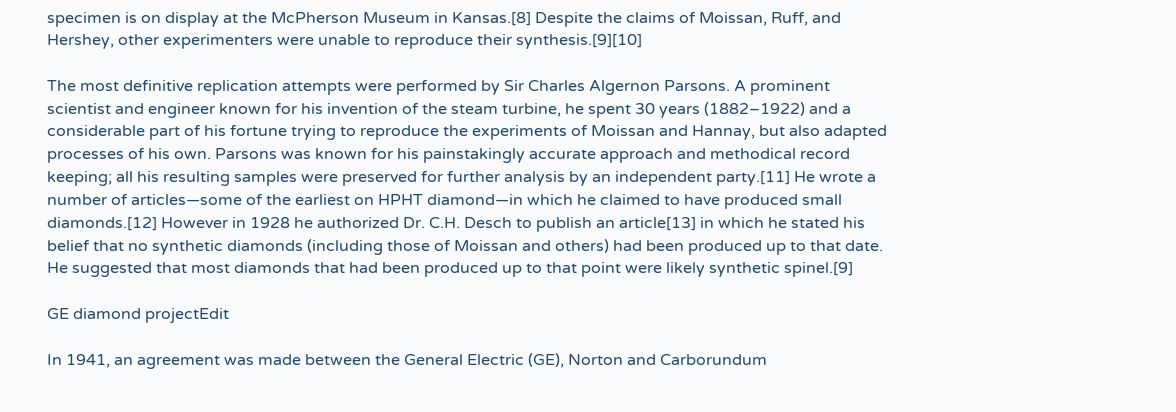specimen is on display at the McPherson Museum in Kansas.[8] Despite the claims of Moissan, Ruff, and Hershey, other experimenters were unable to reproduce their synthesis.[9][10]

The most definitive replication attempts were performed by Sir Charles Algernon Parsons. A prominent scientist and engineer known for his invention of the steam turbine, he spent 30 years (1882–1922) and a considerable part of his fortune trying to reproduce the experiments of Moissan and Hannay, but also adapted processes of his own. Parsons was known for his painstakingly accurate approach and methodical record keeping; all his resulting samples were preserved for further analysis by an independent party.[11] He wrote a number of articles—some of the earliest on HPHT diamond—in which he claimed to have produced small diamonds.[12] However in 1928 he authorized Dr. C.H. Desch to publish an article[13] in which he stated his belief that no synthetic diamonds (including those of Moissan and others) had been produced up to that date. He suggested that most diamonds that had been produced up to that point were likely synthetic spinel.[9]

GE diamond projectEdit

In 1941, an agreement was made between the General Electric (GE), Norton and Carborundum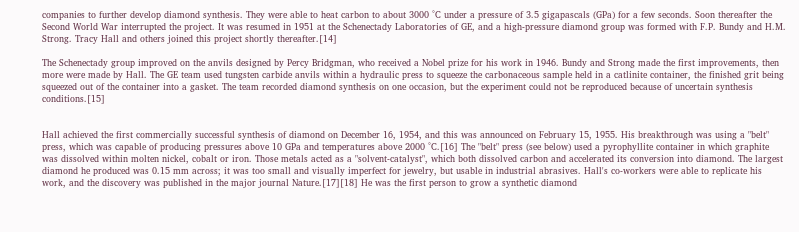companies to further develop diamond synthesis. They were able to heat carbon to about 3000 °C under a pressure of 3.5 gigapascals (GPa) for a few seconds. Soon thereafter the Second World War interrupted the project. It was resumed in 1951 at the Schenectady Laboratories of GE, and a high-pressure diamond group was formed with F.P. Bundy and H.M. Strong. Tracy Hall and others joined this project shortly thereafter.[14]

The Schenectady group improved on the anvils designed by Percy Bridgman, who received a Nobel prize for his work in 1946. Bundy and Strong made the first improvements, then more were made by Hall. The GE team used tungsten carbide anvils within a hydraulic press to squeeze the carbonaceous sample held in a catlinite container, the finished grit being squeezed out of the container into a gasket. The team recorded diamond synthesis on one occasion, but the experiment could not be reproduced because of uncertain synthesis conditions.[15]


Hall achieved the first commercially successful synthesis of diamond on December 16, 1954, and this was announced on February 15, 1955. His breakthrough was using a "belt" press, which was capable of producing pressures above 10 GPa and temperatures above 2000 °C.[16] The "belt" press (see below) used a pyrophyllite container in which graphite was dissolved within molten nickel, cobalt or iron. Those metals acted as a "solvent-catalyst", which both dissolved carbon and accelerated its conversion into diamond. The largest diamond he produced was 0.15 mm across; it was too small and visually imperfect for jewelry, but usable in industrial abrasives. Hall's co-workers were able to replicate his work, and the discovery was published in the major journal Nature.[17][18] He was the first person to grow a synthetic diamond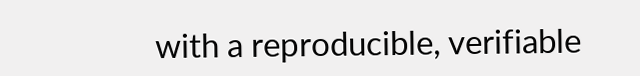with a reproducible, verifiable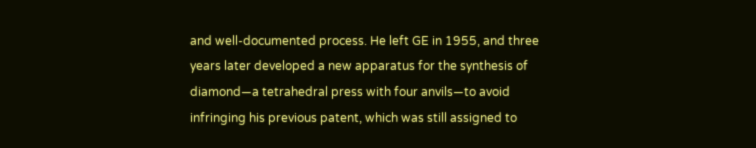and well-documented process. He left GE in 1955, and three years later developed a new apparatus for the synthesis of diamond—a tetrahedral press with four anvils—to avoid infringing his previous patent, which was still assigned to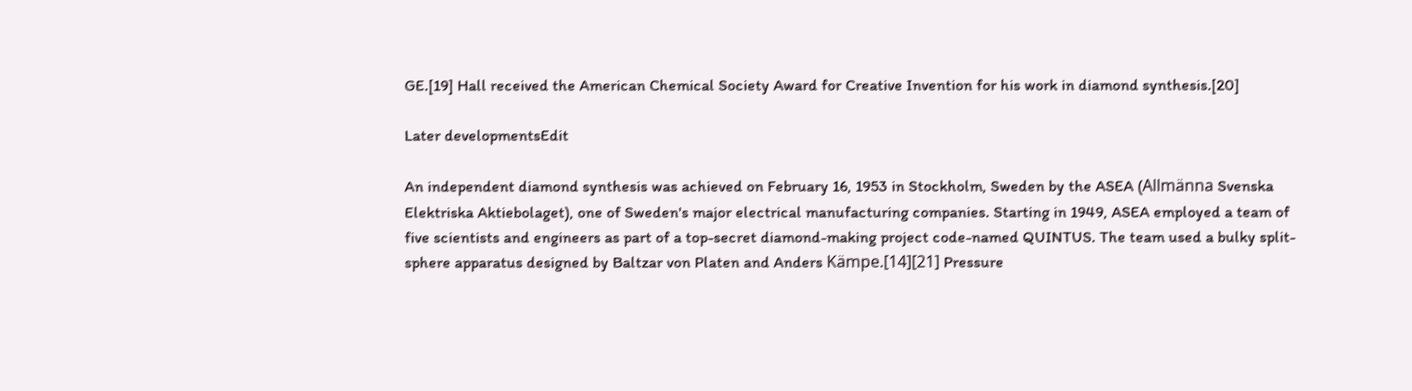GE.[19] Hall received the American Chemical Society Award for Creative Invention for his work in diamond synthesis.[20]

Later developmentsEdit

An independent diamond synthesis was achieved on February 16, 1953 in Stockholm, Sweden by the ASEA (Allmänna Svenska Elektriska Aktiebolaget), one of Sweden's major electrical manufacturing companies. Starting in 1949, ASEA employed a team of five scientists and engineers as part of a top-secret diamond-making project code-named QUINTUS. The team used a bulky split-sphere apparatus designed by Baltzar von Platen and Anders Kämpe.[14][21] Pressure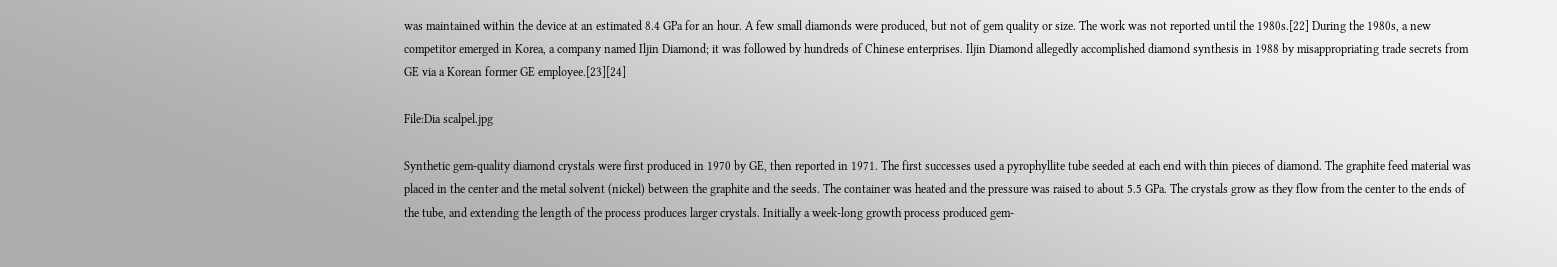was maintained within the device at an estimated 8.4 GPa for an hour. A few small diamonds were produced, but not of gem quality or size. The work was not reported until the 1980s.[22] During the 1980s, a new competitor emerged in Korea, a company named Iljin Diamond; it was followed by hundreds of Chinese enterprises. Iljin Diamond allegedly accomplished diamond synthesis in 1988 by misappropriating trade secrets from GE via a Korean former GE employee.[23][24]

File:Dia scalpel.jpg

Synthetic gem-quality diamond crystals were first produced in 1970 by GE, then reported in 1971. The first successes used a pyrophyllite tube seeded at each end with thin pieces of diamond. The graphite feed material was placed in the center and the metal solvent (nickel) between the graphite and the seeds. The container was heated and the pressure was raised to about 5.5 GPa. The crystals grow as they flow from the center to the ends of the tube, and extending the length of the process produces larger crystals. Initially a week-long growth process produced gem-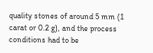quality stones of around 5 mm (1 carat or 0.2 g), and the process conditions had to be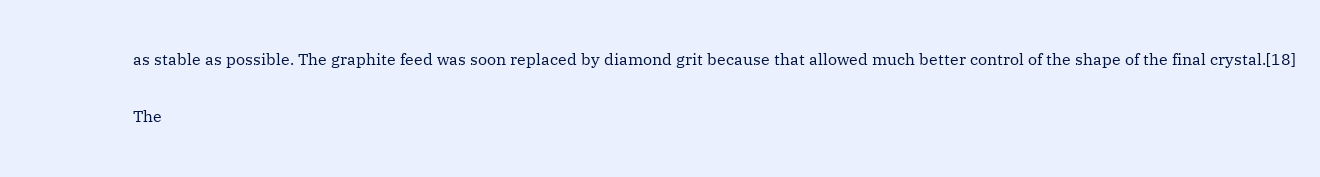as stable as possible. The graphite feed was soon replaced by diamond grit because that allowed much better control of the shape of the final crystal.[18]

The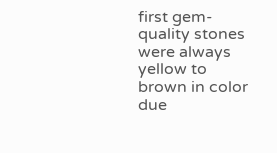first gem-quality stones were always yellow to brown in color due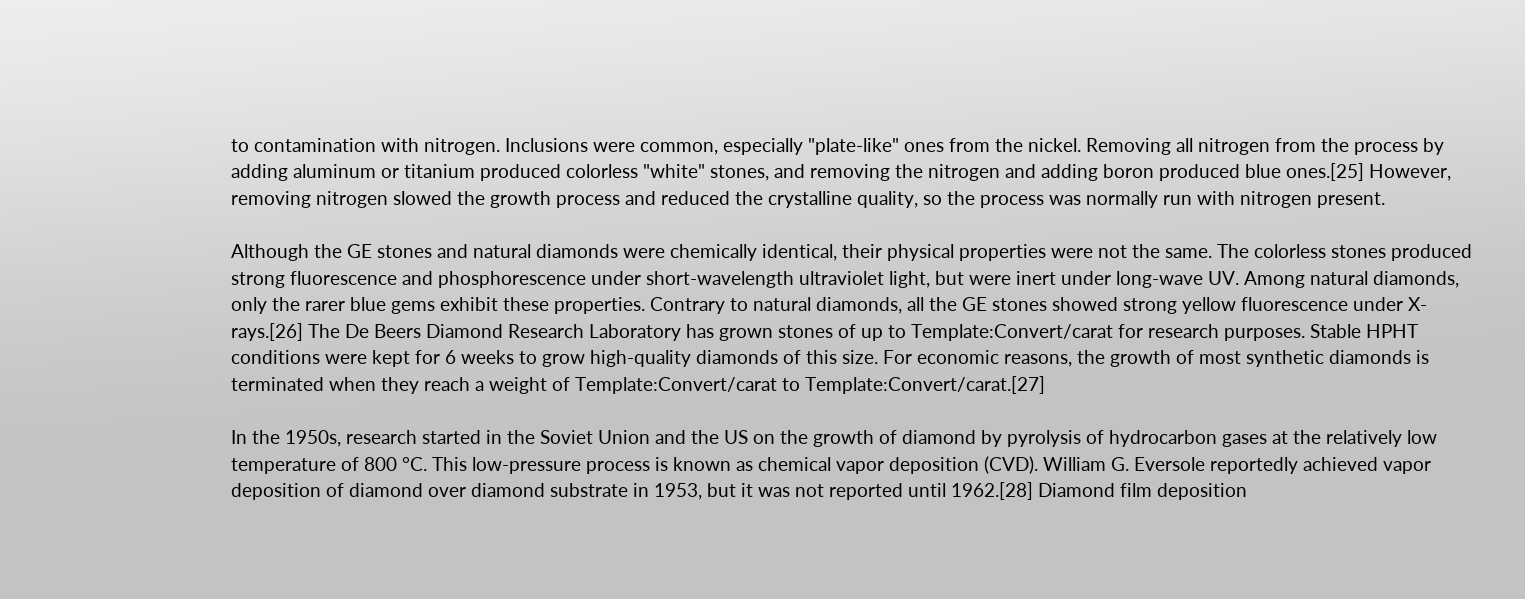to contamination with nitrogen. Inclusions were common, especially "plate-like" ones from the nickel. Removing all nitrogen from the process by adding aluminum or titanium produced colorless "white" stones, and removing the nitrogen and adding boron produced blue ones.[25] However, removing nitrogen slowed the growth process and reduced the crystalline quality, so the process was normally run with nitrogen present.

Although the GE stones and natural diamonds were chemically identical, their physical properties were not the same. The colorless stones produced strong fluorescence and phosphorescence under short-wavelength ultraviolet light, but were inert under long-wave UV. Among natural diamonds, only the rarer blue gems exhibit these properties. Contrary to natural diamonds, all the GE stones showed strong yellow fluorescence under X-rays.[26] The De Beers Diamond Research Laboratory has grown stones of up to Template:Convert/carat for research purposes. Stable HPHT conditions were kept for 6 weeks to grow high-quality diamonds of this size. For economic reasons, the growth of most synthetic diamonds is terminated when they reach a weight of Template:Convert/carat to Template:Convert/carat.[27]

In the 1950s, research started in the Soviet Union and the US on the growth of diamond by pyrolysis of hydrocarbon gases at the relatively low temperature of 800 °C. This low-pressure process is known as chemical vapor deposition (CVD). William G. Eversole reportedly achieved vapor deposition of diamond over diamond substrate in 1953, but it was not reported until 1962.[28] Diamond film deposition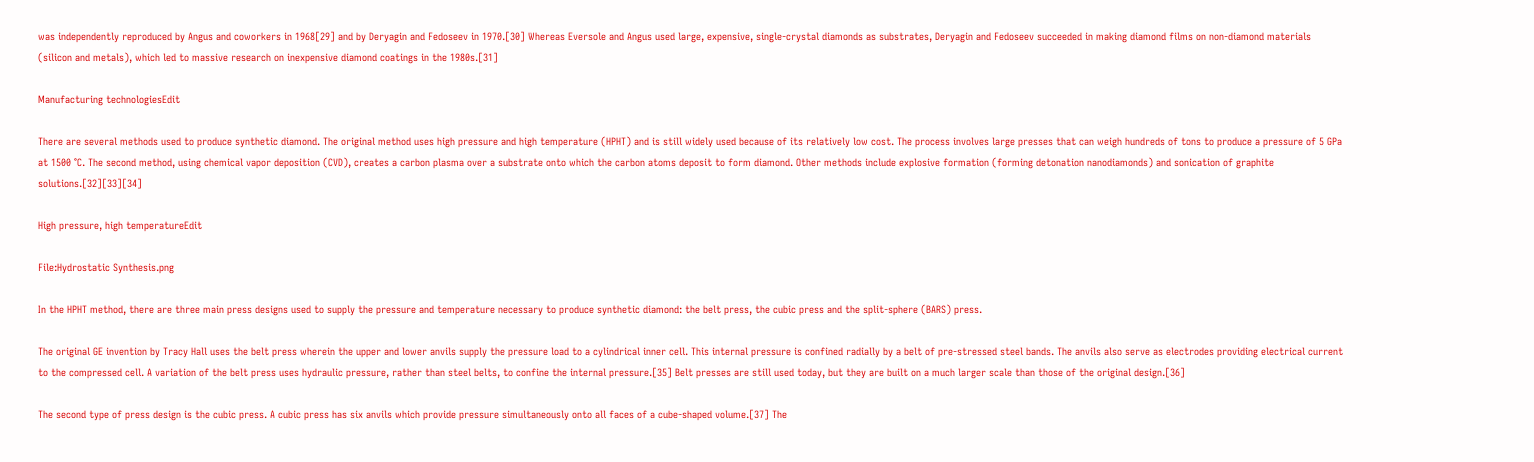was independently reproduced by Angus and coworkers in 1968[29] and by Deryagin and Fedoseev in 1970.[30] Whereas Eversole and Angus used large, expensive, single-crystal diamonds as substrates, Deryagin and Fedoseev succeeded in making diamond films on non-diamond materials (silicon and metals), which led to massive research on inexpensive diamond coatings in the 1980s.[31]

Manufacturing technologiesEdit

There are several methods used to produce synthetic diamond. The original method uses high pressure and high temperature (HPHT) and is still widely used because of its relatively low cost. The process involves large presses that can weigh hundreds of tons to produce a pressure of 5 GPa at 1500 °C. The second method, using chemical vapor deposition (CVD), creates a carbon plasma over a substrate onto which the carbon atoms deposit to form diamond. Other methods include explosive formation (forming detonation nanodiamonds) and sonication of graphite solutions.[32][33][34]

High pressure, high temperatureEdit

File:Hydrostatic Synthesis.png

In the HPHT method, there are three main press designs used to supply the pressure and temperature necessary to produce synthetic diamond: the belt press, the cubic press and the split-sphere (BARS) press.

The original GE invention by Tracy Hall uses the belt press wherein the upper and lower anvils supply the pressure load to a cylindrical inner cell. This internal pressure is confined radially by a belt of pre-stressed steel bands. The anvils also serve as electrodes providing electrical current to the compressed cell. A variation of the belt press uses hydraulic pressure, rather than steel belts, to confine the internal pressure.[35] Belt presses are still used today, but they are built on a much larger scale than those of the original design.[36]

The second type of press design is the cubic press. A cubic press has six anvils which provide pressure simultaneously onto all faces of a cube-shaped volume.[37] The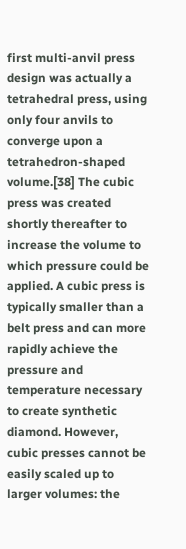first multi-anvil press design was actually a tetrahedral press, using only four anvils to converge upon a tetrahedron-shaped volume.[38] The cubic press was created shortly thereafter to increase the volume to which pressure could be applied. A cubic press is typically smaller than a belt press and can more rapidly achieve the pressure and temperature necessary to create synthetic diamond. However, cubic presses cannot be easily scaled up to larger volumes: the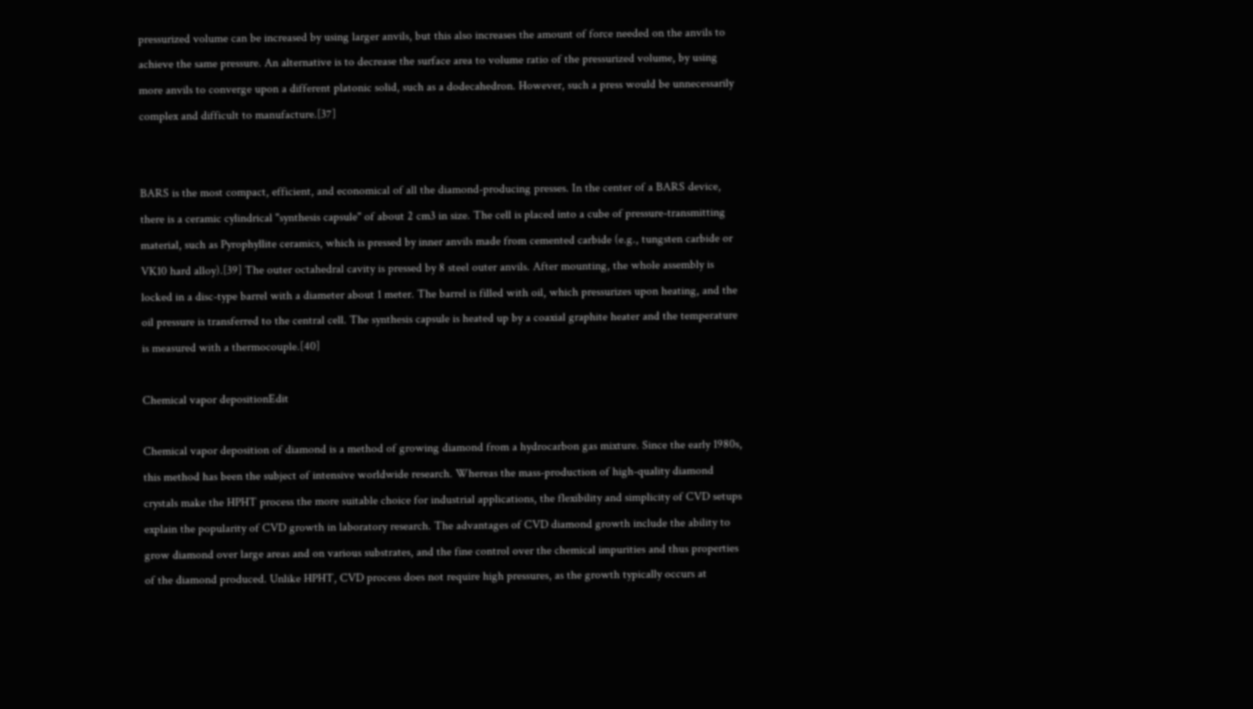pressurized volume can be increased by using larger anvils, but this also increases the amount of force needed on the anvils to achieve the same pressure. An alternative is to decrease the surface area to volume ratio of the pressurized volume, by using more anvils to converge upon a different platonic solid, such as a dodecahedron. However, such a press would be unnecessarily complex and difficult to manufacture.[37]


BARS is the most compact, efficient, and economical of all the diamond-producing presses. In the center of a BARS device, there is a ceramic cylindrical "synthesis capsule" of about 2 cm3 in size. The cell is placed into a cube of pressure-transmitting material, such as Pyrophyllite ceramics, which is pressed by inner anvils made from cemented carbide (e.g., tungsten carbide or VK10 hard alloy).[39] The outer octahedral cavity is pressed by 8 steel outer anvils. After mounting, the whole assembly is locked in a disc-type barrel with a diameter about 1 meter. The barrel is filled with oil, which pressurizes upon heating, and the oil pressure is transferred to the central cell. The synthesis capsule is heated up by a coaxial graphite heater and the temperature is measured with a thermocouple.[40]

Chemical vapor depositionEdit

Chemical vapor deposition of diamond is a method of growing diamond from a hydrocarbon gas mixture. Since the early 1980s, this method has been the subject of intensive worldwide research. Whereas the mass-production of high-quality diamond crystals make the HPHT process the more suitable choice for industrial applications, the flexibility and simplicity of CVD setups explain the popularity of CVD growth in laboratory research. The advantages of CVD diamond growth include the ability to grow diamond over large areas and on various substrates, and the fine control over the chemical impurities and thus properties of the diamond produced. Unlike HPHT, CVD process does not require high pressures, as the growth typically occurs at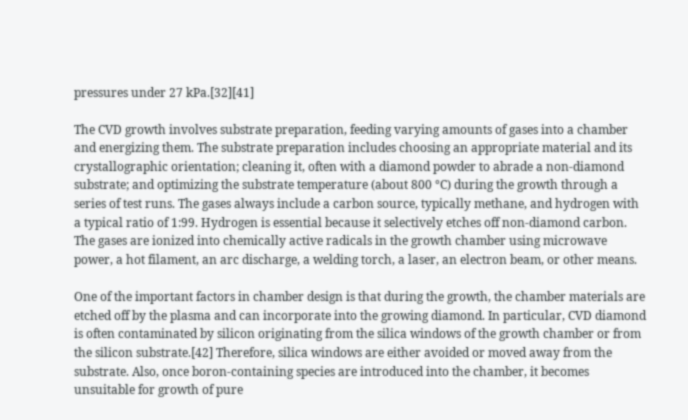pressures under 27 kPa.[32][41]

The CVD growth involves substrate preparation, feeding varying amounts of gases into a chamber and energizing them. The substrate preparation includes choosing an appropriate material and its crystallographic orientation; cleaning it, often with a diamond powder to abrade a non-diamond substrate; and optimizing the substrate temperature (about 800 °C) during the growth through a series of test runs. The gases always include a carbon source, typically methane, and hydrogen with a typical ratio of 1:99. Hydrogen is essential because it selectively etches off non-diamond carbon. The gases are ionized into chemically active radicals in the growth chamber using microwave power, a hot filament, an arc discharge, a welding torch, a laser, an electron beam, or other means.

One of the important factors in chamber design is that during the growth, the chamber materials are etched off by the plasma and can incorporate into the growing diamond. In particular, CVD diamond is often contaminated by silicon originating from the silica windows of the growth chamber or from the silicon substrate.[42] Therefore, silica windows are either avoided or moved away from the substrate. Also, once boron-containing species are introduced into the chamber, it becomes unsuitable for growth of pure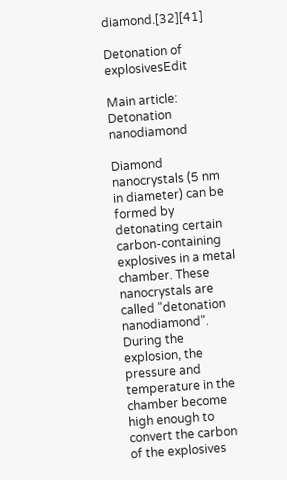diamond.[32][41]

Detonation of explosivesEdit

Main article: Detonation nanodiamond

Diamond nanocrystals (5 nm in diameter) can be formed by detonating certain carbon-containing explosives in a metal chamber. These nanocrystals are called "detonation nanodiamond". During the explosion, the pressure and temperature in the chamber become high enough to convert the carbon of the explosives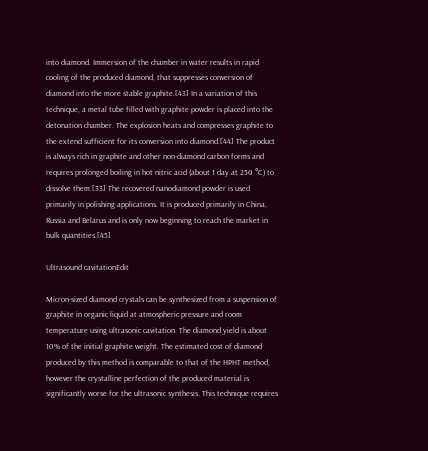into diamond. Immersion of the chamber in water results in rapid cooling of the produced diamond, that suppresses conversion of diamond into the more stable graphite.[43] In a variation of this technique, a metal tube filled with graphite powder is placed into the detonation chamber. The explosion heats and compresses graphite to the extend sufficient for its conversion into diamond.[44] The product is always rich in graphite and other non-diamond carbon forms and requires prolonged boiling in hot nitric acid (about 1 day at 250 °C) to dissolve them.[33] The recovered nanodiamond powder is used primarily in polishing applications. It is produced primarily in China, Russia and Belarus and is only now beginning to reach the market in bulk quantities.[45]

Ultrasound cavitationEdit

Micron-sized diamond crystals can be synthesized from a suspension of graphite in organic liquid at atmospheric pressure and room temperature using ultrasonic cavitation. The diamond yield is about 10% of the initial graphite weight. The estimated cost of diamond produced by this method is comparable to that of the HPHT method, however the crystalline perfection of the produced material is significantly worse for the ultrasonic synthesis. This technique requires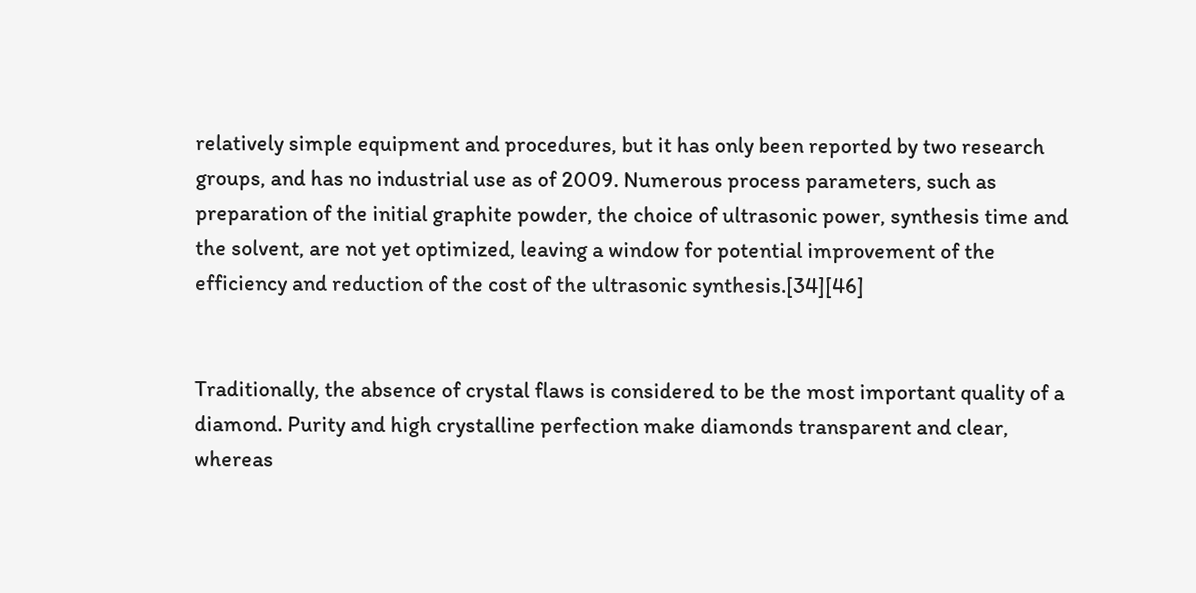relatively simple equipment and procedures, but it has only been reported by two research groups, and has no industrial use as of 2009. Numerous process parameters, such as preparation of the initial graphite powder, the choice of ultrasonic power, synthesis time and the solvent, are not yet optimized, leaving a window for potential improvement of the efficiency and reduction of the cost of the ultrasonic synthesis.[34][46]


Traditionally, the absence of crystal flaws is considered to be the most important quality of a diamond. Purity and high crystalline perfection make diamonds transparent and clear, whereas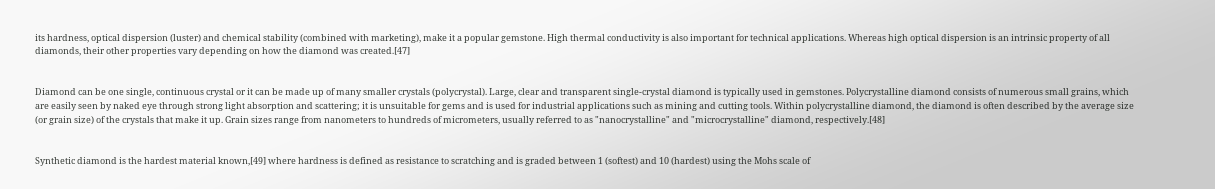its hardness, optical dispersion (luster) and chemical stability (combined with marketing), make it a popular gemstone. High thermal conductivity is also important for technical applications. Whereas high optical dispersion is an intrinsic property of all diamonds, their other properties vary depending on how the diamond was created.[47]


Diamond can be one single, continuous crystal or it can be made up of many smaller crystals (polycrystal). Large, clear and transparent single-crystal diamond is typically used in gemstones. Polycrystalline diamond consists of numerous small grains, which are easily seen by naked eye through strong light absorption and scattering; it is unsuitable for gems and is used for industrial applications such as mining and cutting tools. Within polycrystalline diamond, the diamond is often described by the average size (or grain size) of the crystals that make it up. Grain sizes range from nanometers to hundreds of micrometers, usually referred to as "nanocrystalline" and "microcrystalline" diamond, respectively.[48]


Synthetic diamond is the hardest material known,[49] where hardness is defined as resistance to scratching and is graded between 1 (softest) and 10 (hardest) using the Mohs scale of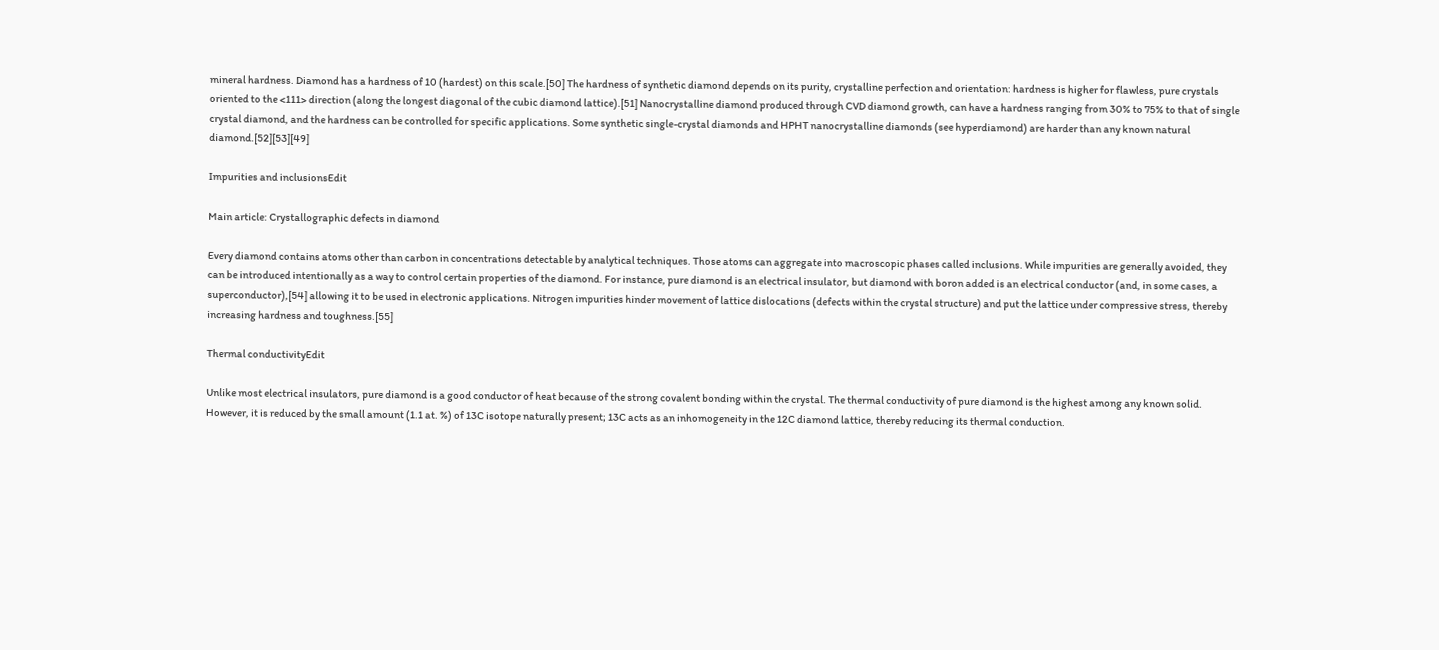mineral hardness. Diamond has a hardness of 10 (hardest) on this scale.[50] The hardness of synthetic diamond depends on its purity, crystalline perfection and orientation: hardness is higher for flawless, pure crystals oriented to the <111> direction (along the longest diagonal of the cubic diamond lattice).[51] Nanocrystalline diamond produced through CVD diamond growth, can have a hardness ranging from 30% to 75% to that of single crystal diamond, and the hardness can be controlled for specific applications. Some synthetic single-crystal diamonds and HPHT nanocrystalline diamonds (see hyperdiamond) are harder than any known natural diamond.[52][53][49]

Impurities and inclusionsEdit

Main article: Crystallographic defects in diamond

Every diamond contains atoms other than carbon in concentrations detectable by analytical techniques. Those atoms can aggregate into macroscopic phases called inclusions. While impurities are generally avoided, they can be introduced intentionally as a way to control certain properties of the diamond. For instance, pure diamond is an electrical insulator, but diamond with boron added is an electrical conductor (and, in some cases, a superconductor),[54] allowing it to be used in electronic applications. Nitrogen impurities hinder movement of lattice dislocations (defects within the crystal structure) and put the lattice under compressive stress, thereby increasing hardness and toughness.[55]

Thermal conductivityEdit

Unlike most electrical insulators, pure diamond is a good conductor of heat because of the strong covalent bonding within the crystal. The thermal conductivity of pure diamond is the highest among any known solid. However, it is reduced by the small amount (1.1 at. %) of 13C isotope naturally present; 13C acts as an inhomogeneity in the 12C diamond lattice, thereby reducing its thermal conduction.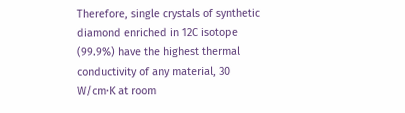Therefore, single crystals of synthetic diamond enriched in 12C isotope (99.9%) have the highest thermal conductivity of any material, 30 W/cm·K at room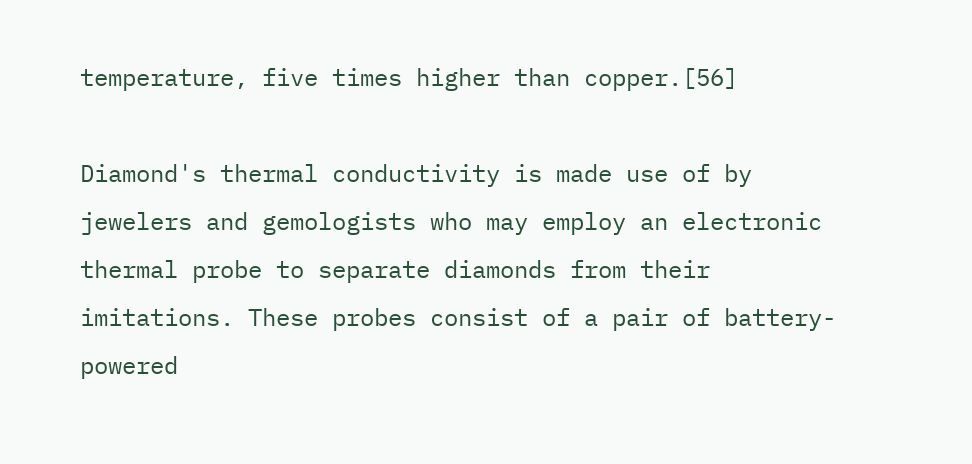temperature, five times higher than copper.[56]

Diamond's thermal conductivity is made use of by jewelers and gemologists who may employ an electronic thermal probe to separate diamonds from their imitations. These probes consist of a pair of battery-powered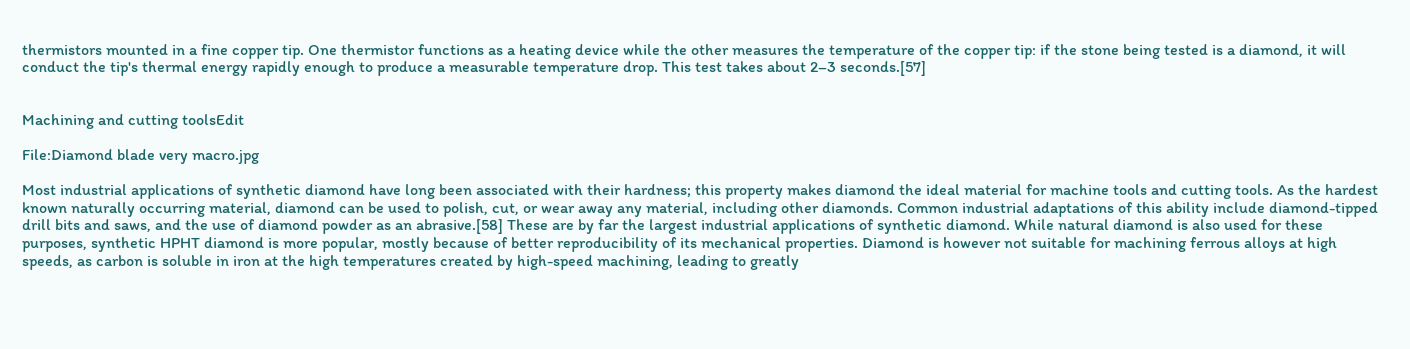thermistors mounted in a fine copper tip. One thermistor functions as a heating device while the other measures the temperature of the copper tip: if the stone being tested is a diamond, it will conduct the tip's thermal energy rapidly enough to produce a measurable temperature drop. This test takes about 2–3 seconds.[57]


Machining and cutting toolsEdit

File:Diamond blade very macro.jpg

Most industrial applications of synthetic diamond have long been associated with their hardness; this property makes diamond the ideal material for machine tools and cutting tools. As the hardest known naturally occurring material, diamond can be used to polish, cut, or wear away any material, including other diamonds. Common industrial adaptations of this ability include diamond-tipped drill bits and saws, and the use of diamond powder as an abrasive.[58] These are by far the largest industrial applications of synthetic diamond. While natural diamond is also used for these purposes, synthetic HPHT diamond is more popular, mostly because of better reproducibility of its mechanical properties. Diamond is however not suitable for machining ferrous alloys at high speeds, as carbon is soluble in iron at the high temperatures created by high-speed machining, leading to greatly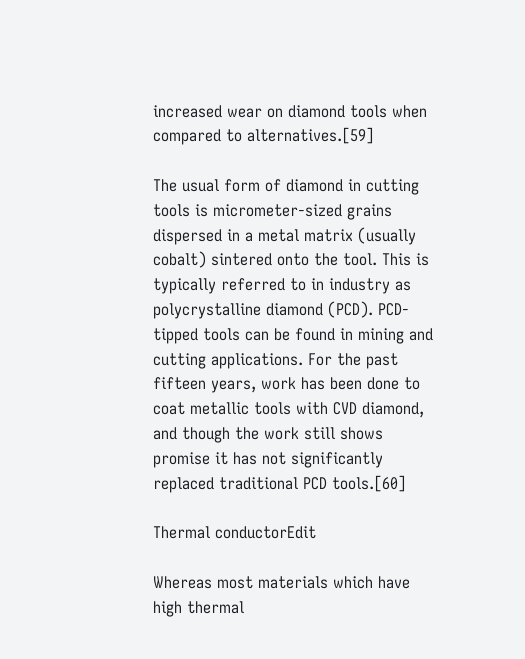increased wear on diamond tools when compared to alternatives.[59]

The usual form of diamond in cutting tools is micrometer-sized grains dispersed in a metal matrix (usually cobalt) sintered onto the tool. This is typically referred to in industry as polycrystalline diamond (PCD). PCD-tipped tools can be found in mining and cutting applications. For the past fifteen years, work has been done to coat metallic tools with CVD diamond, and though the work still shows promise it has not significantly replaced traditional PCD tools.[60]

Thermal conductorEdit

Whereas most materials which have high thermal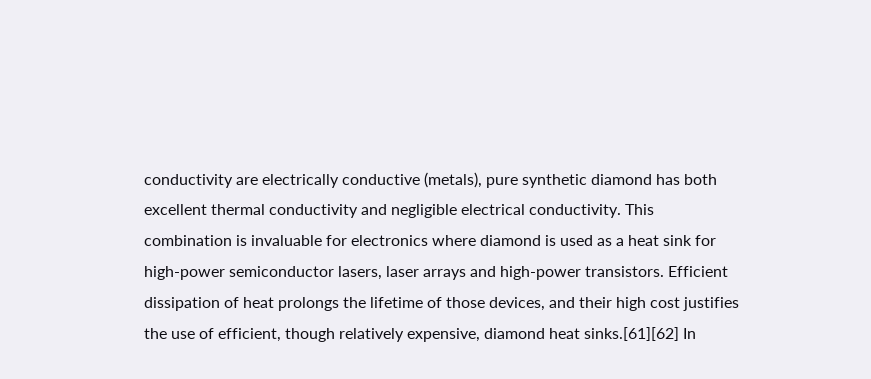conductivity are electrically conductive (metals), pure synthetic diamond has both excellent thermal conductivity and negligible electrical conductivity. This combination is invaluable for electronics where diamond is used as a heat sink for high-power semiconductor lasers, laser arrays and high-power transistors. Efficient dissipation of heat prolongs the lifetime of those devices, and their high cost justifies the use of efficient, though relatively expensive, diamond heat sinks.[61][62] In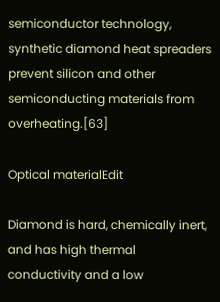semiconductor technology, synthetic diamond heat spreaders prevent silicon and other semiconducting materials from overheating.[63]

Optical materialEdit

Diamond is hard, chemically inert, and has high thermal conductivity and a low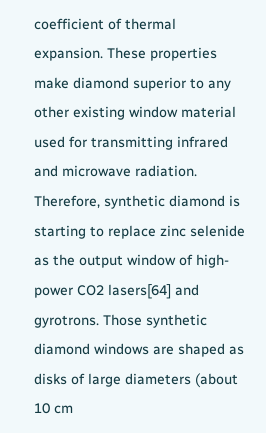coefficient of thermal expansion. These properties make diamond superior to any other existing window material used for transmitting infrared and microwave radiation. Therefore, synthetic diamond is starting to replace zinc selenide as the output window of high-power CO2 lasers[64] and gyrotrons. Those synthetic diamond windows are shaped as disks of large diameters (about 10 cm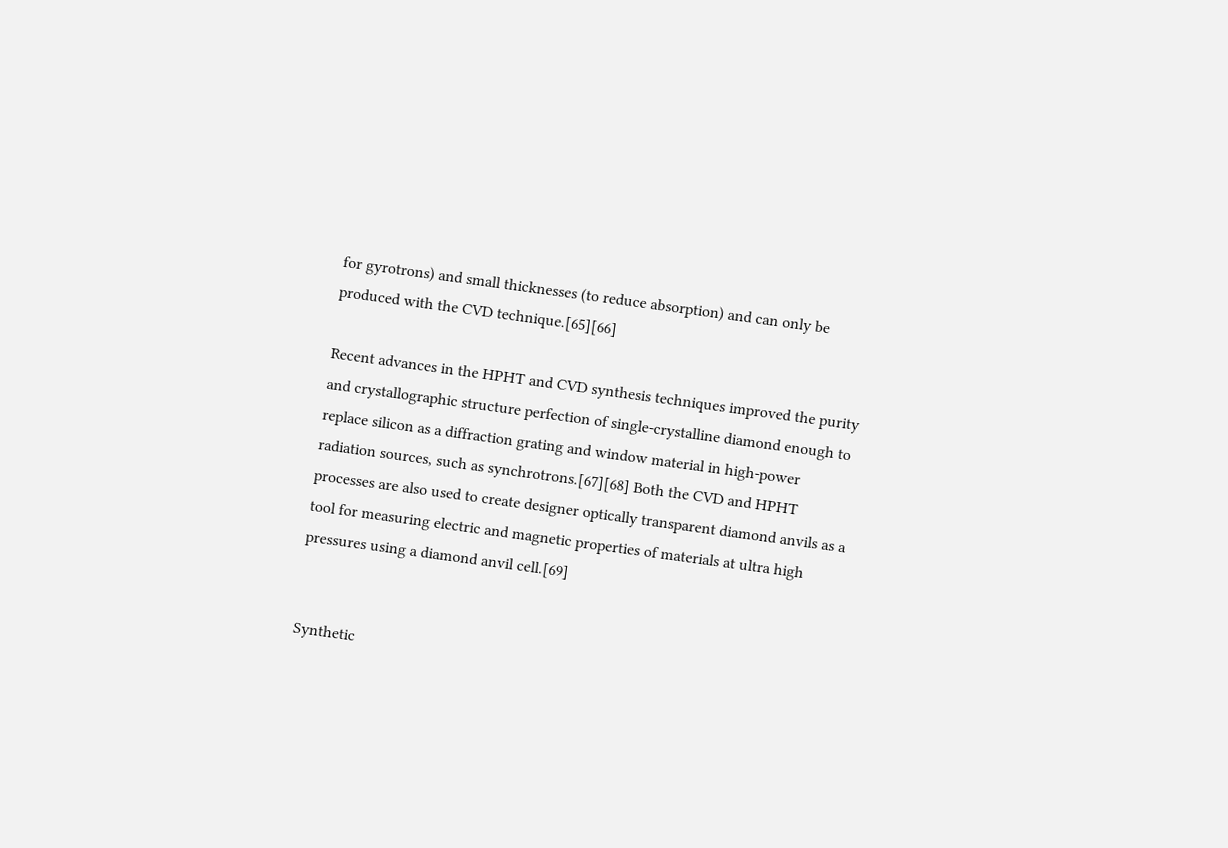for gyrotrons) and small thicknesses (to reduce absorption) and can only be produced with the CVD technique.[65][66]

Recent advances in the HPHT and CVD synthesis techniques improved the purity and crystallographic structure perfection of single-crystalline diamond enough to replace silicon as a diffraction grating and window material in high-power radiation sources, such as synchrotrons.[67][68] Both the CVD and HPHT processes are also used to create designer optically transparent diamond anvils as a tool for measuring electric and magnetic properties of materials at ultra high pressures using a diamond anvil cell.[69]


Synthetic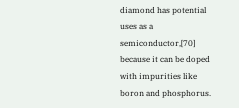diamond has potential uses as a semiconductor,[70] because it can be doped with impurities like boron and phosphorus.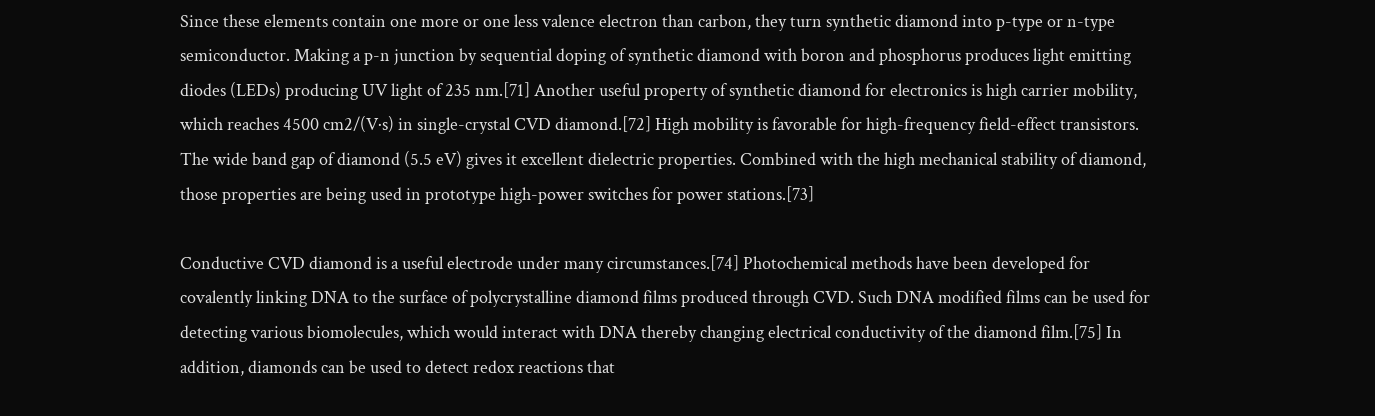Since these elements contain one more or one less valence electron than carbon, they turn synthetic diamond into p-type or n-type semiconductor. Making a p-n junction by sequential doping of synthetic diamond with boron and phosphorus produces light emitting diodes (LEDs) producing UV light of 235 nm.[71] Another useful property of synthetic diamond for electronics is high carrier mobility, which reaches 4500 cm2/(V·s) in single-crystal CVD diamond.[72] High mobility is favorable for high-frequency field-effect transistors. The wide band gap of diamond (5.5 eV) gives it excellent dielectric properties. Combined with the high mechanical stability of diamond, those properties are being used in prototype high-power switches for power stations.[73]

Conductive CVD diamond is a useful electrode under many circumstances.[74] Photochemical methods have been developed for covalently linking DNA to the surface of polycrystalline diamond films produced through CVD. Such DNA modified films can be used for detecting various biomolecules, which would interact with DNA thereby changing electrical conductivity of the diamond film.[75] In addition, diamonds can be used to detect redox reactions that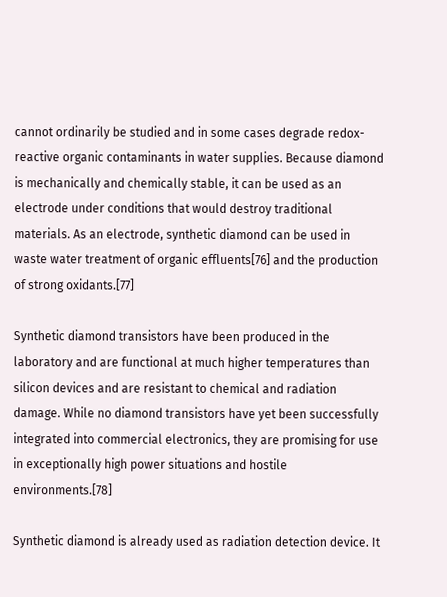cannot ordinarily be studied and in some cases degrade redox-reactive organic contaminants in water supplies. Because diamond is mechanically and chemically stable, it can be used as an electrode under conditions that would destroy traditional materials. As an electrode, synthetic diamond can be used in waste water treatment of organic effluents[76] and the production of strong oxidants.[77]

Synthetic diamond transistors have been produced in the laboratory and are functional at much higher temperatures than silicon devices and are resistant to chemical and radiation damage. While no diamond transistors have yet been successfully integrated into commercial electronics, they are promising for use in exceptionally high power situations and hostile environments.[78]

Synthetic diamond is already used as radiation detection device. It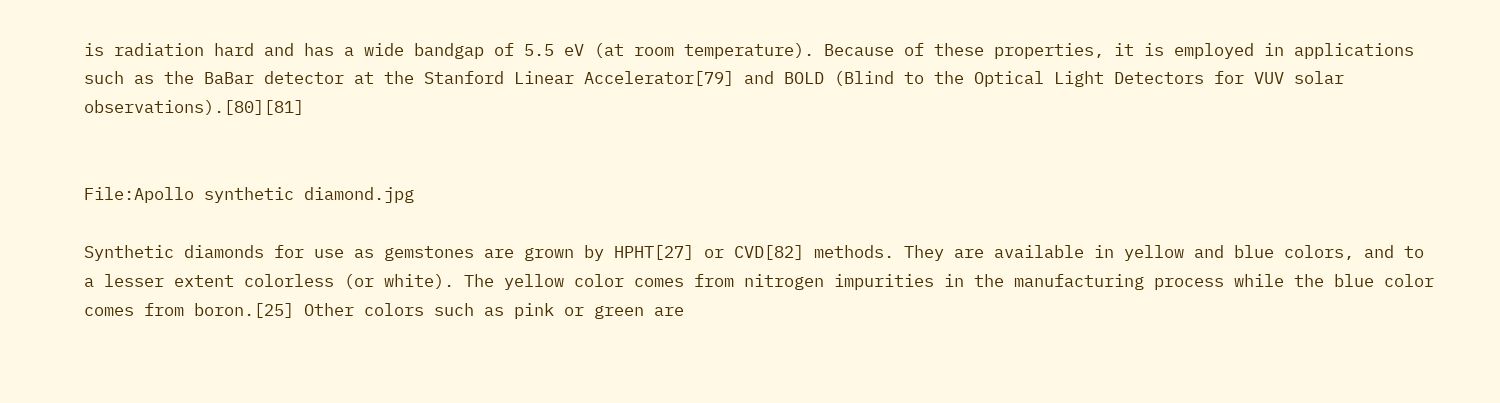is radiation hard and has a wide bandgap of 5.5 eV (at room temperature). Because of these properties, it is employed in applications such as the BaBar detector at the Stanford Linear Accelerator[79] and BOLD (Blind to the Optical Light Detectors for VUV solar observations).[80][81]


File:Apollo synthetic diamond.jpg

Synthetic diamonds for use as gemstones are grown by HPHT[27] or CVD[82] methods. They are available in yellow and blue colors, and to a lesser extent colorless (or white). The yellow color comes from nitrogen impurities in the manufacturing process while the blue color comes from boron.[25] Other colors such as pink or green are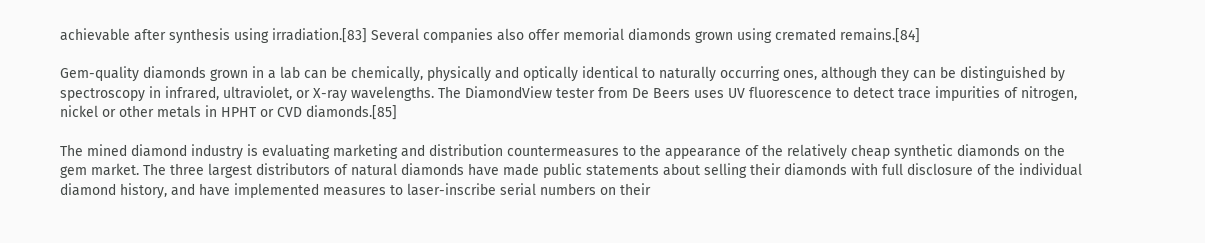achievable after synthesis using irradiation.[83] Several companies also offer memorial diamonds grown using cremated remains.[84]

Gem-quality diamonds grown in a lab can be chemically, physically and optically identical to naturally occurring ones, although they can be distinguished by spectroscopy in infrared, ultraviolet, or X-ray wavelengths. The DiamondView tester from De Beers uses UV fluorescence to detect trace impurities of nitrogen, nickel or other metals in HPHT or CVD diamonds.[85]

The mined diamond industry is evaluating marketing and distribution countermeasures to the appearance of the relatively cheap synthetic diamonds on the gem market. The three largest distributors of natural diamonds have made public statements about selling their diamonds with full disclosure of the individual diamond history, and have implemented measures to laser-inscribe serial numbers on their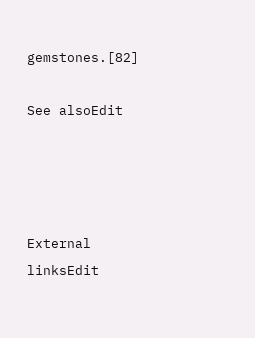gemstones.[82]

See alsoEdit




External linksEdit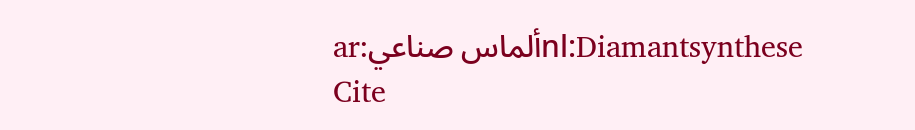ar:ألماس صناعيnl:Diamantsynthese
Cite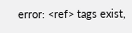error: <ref> tags exist,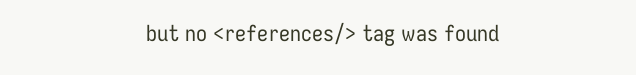but no <references/> tag was found